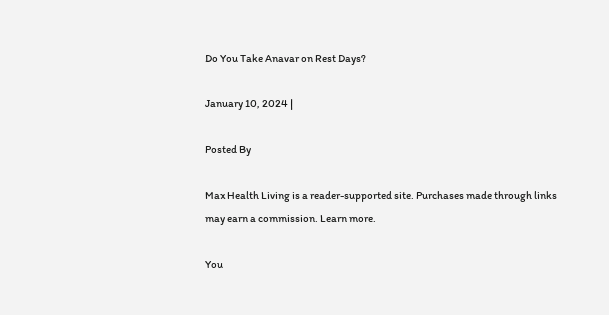Do You Take Anavar on Rest Days?

January 10, 2024 |

Posted By

Max Health Living is a reader-supported site. Purchases made through links may earn a commission. Learn more.

You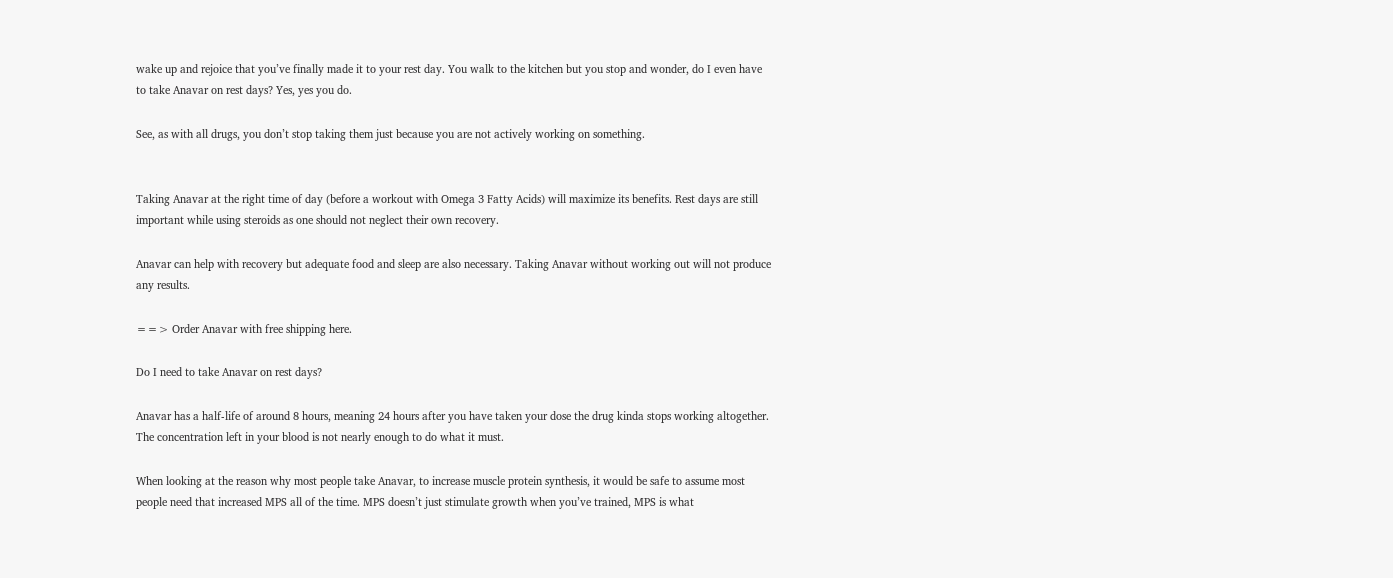wake up and rejoice that you’ve finally made it to your rest day. You walk to the kitchen but you stop and wonder, do I even have to take Anavar on rest days? Yes, yes you do.

See, as with all drugs, you don’t stop taking them just because you are not actively working on something.


Taking Anavar at the right time of day (before a workout with Omega 3 Fatty Acids) will maximize its benefits. Rest days are still important while using steroids as one should not neglect their own recovery.

Anavar can help with recovery but adequate food and sleep are also necessary. Taking Anavar without working out will not produce any results.

==> Order Anavar with free shipping here.

Do I need to take Anavar on rest days?

Anavar has a half-life of around 8 hours, meaning 24 hours after you have taken your dose the drug kinda stops working altogether. The concentration left in your blood is not nearly enough to do what it must.

When looking at the reason why most people take Anavar, to increase muscle protein synthesis, it would be safe to assume most people need that increased MPS all of the time. MPS doesn’t just stimulate growth when you’ve trained, MPS is what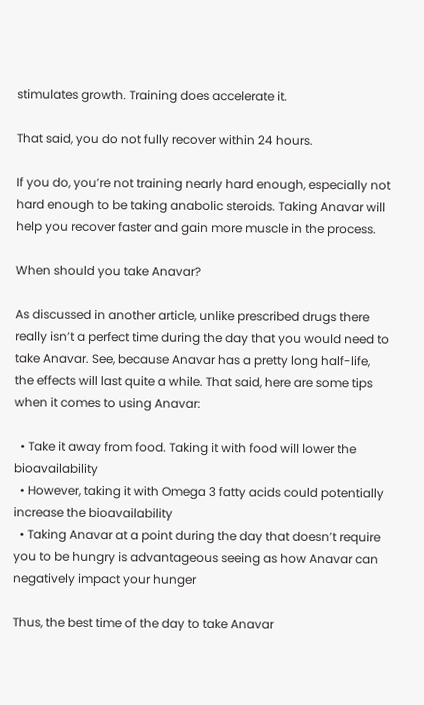stimulates growth. Training does accelerate it.

That said, you do not fully recover within 24 hours.

If you do, you’re not training nearly hard enough, especially not hard enough to be taking anabolic steroids. Taking Anavar will help you recover faster and gain more muscle in the process.

When should you take Anavar?

As discussed in another article, unlike prescribed drugs there really isn’t a perfect time during the day that you would need to take Anavar. See, because Anavar has a pretty long half-life, the effects will last quite a while. That said, here are some tips when it comes to using Anavar:

  • Take it away from food. Taking it with food will lower the bioavailability
  • However, taking it with Omega 3 fatty acids could potentially increase the bioavailability
  • Taking Anavar at a point during the day that doesn’t require you to be hungry is advantageous seeing as how Anavar can negatively impact your hunger

Thus, the best time of the day to take Anavar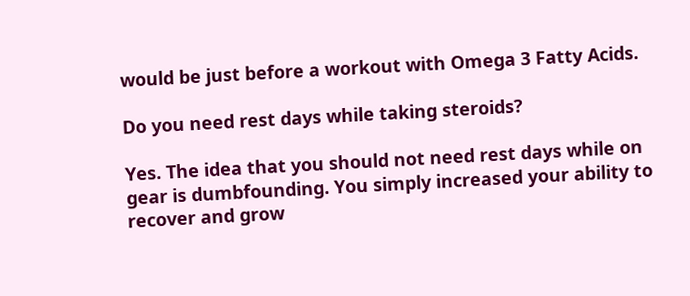would be just before a workout with Omega 3 Fatty Acids.

Do you need rest days while taking steroids?

Yes. The idea that you should not need rest days while on gear is dumbfounding. You simply increased your ability to recover and grow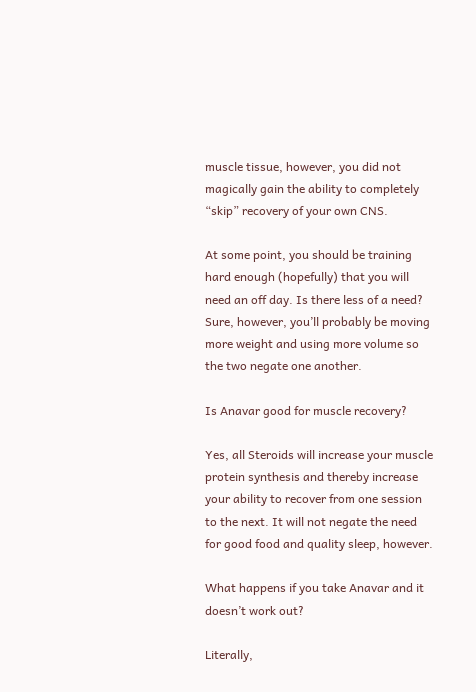muscle tissue, however, you did not magically gain the ability to completely “skip” recovery of your own CNS.

At some point, you should be training hard enough (hopefully) that you will need an off day. Is there less of a need? Sure, however, you’ll probably be moving more weight and using more volume so the two negate one another.

Is Anavar good for muscle recovery?

Yes, all Steroids will increase your muscle protein synthesis and thereby increase your ability to recover from one session to the next. It will not negate the need for good food and quality sleep, however.

What happens if you take Anavar and it doesn’t work out?

Literally,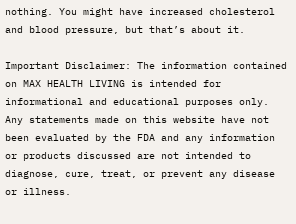nothing. You might have increased cholesterol and blood pressure, but that’s about it.

Important Disclaimer: The information contained on MAX HEALTH LIVING is intended for informational and educational purposes only. Any statements made on this website have not been evaluated by the FDA and any information or products discussed are not intended to diagnose, cure, treat, or prevent any disease or illness.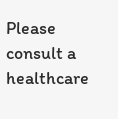Please consult a healthcare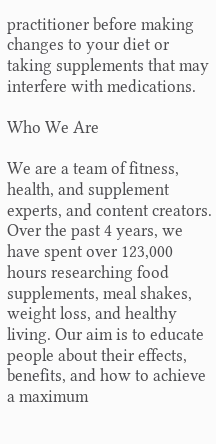practitioner before making changes to your diet or taking supplements that may interfere with medications.

Who We Are

We are a team of fitness, health, and supplement experts, and content creators. Over the past 4 years, we have spent over 123,000 hours researching food supplements, meal shakes, weight loss, and healthy living. Our aim is to educate people about their effects, benefits, and how to achieve a maximum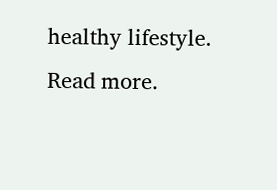healthy lifestyle. Read more.